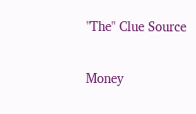"The" Clue Source


Money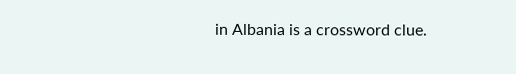in Albania is a crossword clue.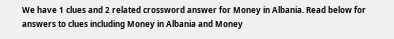We have 1 clues and 2 related crossword answer for Money in Albania. Read below for answers to clues including Money in Albania and Money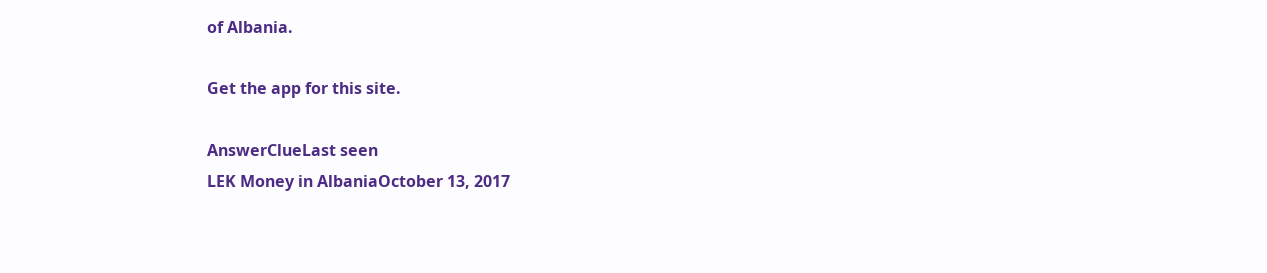of Albania.

Get the app for this site.

AnswerClueLast seen
LEK Money in AlbaniaOctober 13, 2017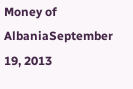Money of AlbaniaSeptember 19, 2013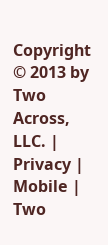Copyright © 2013 by Two Across, LLC. | Privacy | Mobile | Two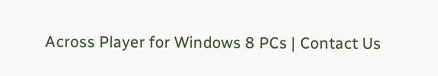Across Player for Windows 8 PCs | Contact Us